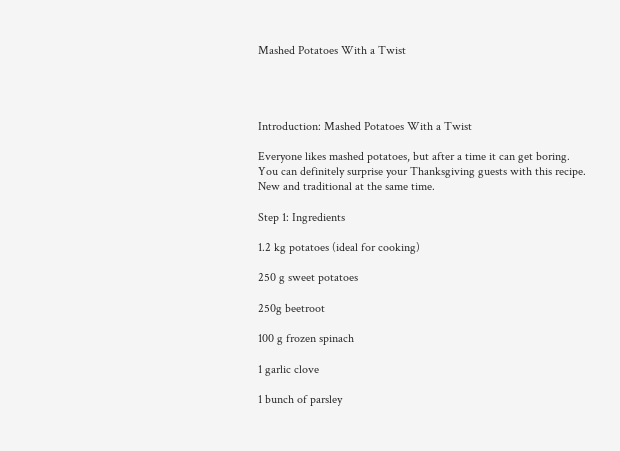Mashed Potatoes With a Twist




Introduction: Mashed Potatoes With a Twist

Everyone likes mashed potatoes, but after a time it can get boring. You can definitely surprise your Thanksgiving guests with this recipe. New and traditional at the same time.

Step 1: Ingredients

1.2 kg potatoes (ideal for cooking)

250 g sweet potatoes

250g beetroot

100 g frozen spinach

1 garlic clove

1 bunch of parsley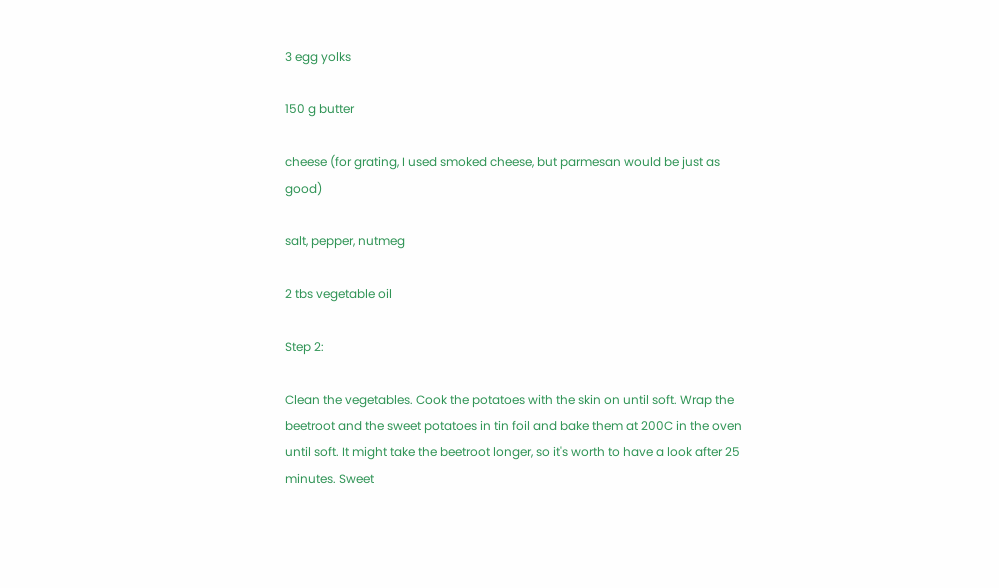3 egg yolks

150 g butter

cheese (for grating, I used smoked cheese, but parmesan would be just as good)

salt, pepper, nutmeg

2 tbs vegetable oil

Step 2:

Clean the vegetables. Cook the potatoes with the skin on until soft. Wrap the beetroot and the sweet potatoes in tin foil and bake them at 200C in the oven until soft. It might take the beetroot longer, so it's worth to have a look after 25 minutes. Sweet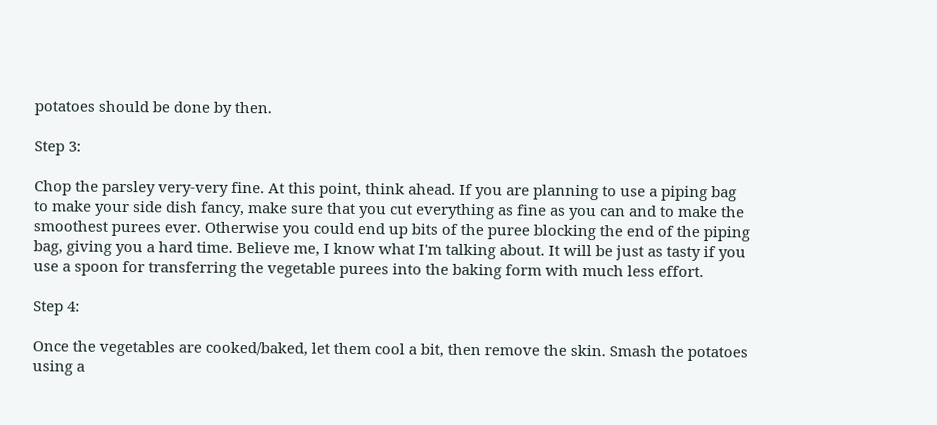potatoes should be done by then.

Step 3:

Chop the parsley very-very fine. At this point, think ahead. If you are planning to use a piping bag to make your side dish fancy, make sure that you cut everything as fine as you can and to make the smoothest purees ever. Otherwise you could end up bits of the puree blocking the end of the piping bag, giving you a hard time. Believe me, I know what I'm talking about. It will be just as tasty if you use a spoon for transferring the vegetable purees into the baking form with much less effort.

Step 4:

Once the vegetables are cooked/baked, let them cool a bit, then remove the skin. Smash the potatoes using a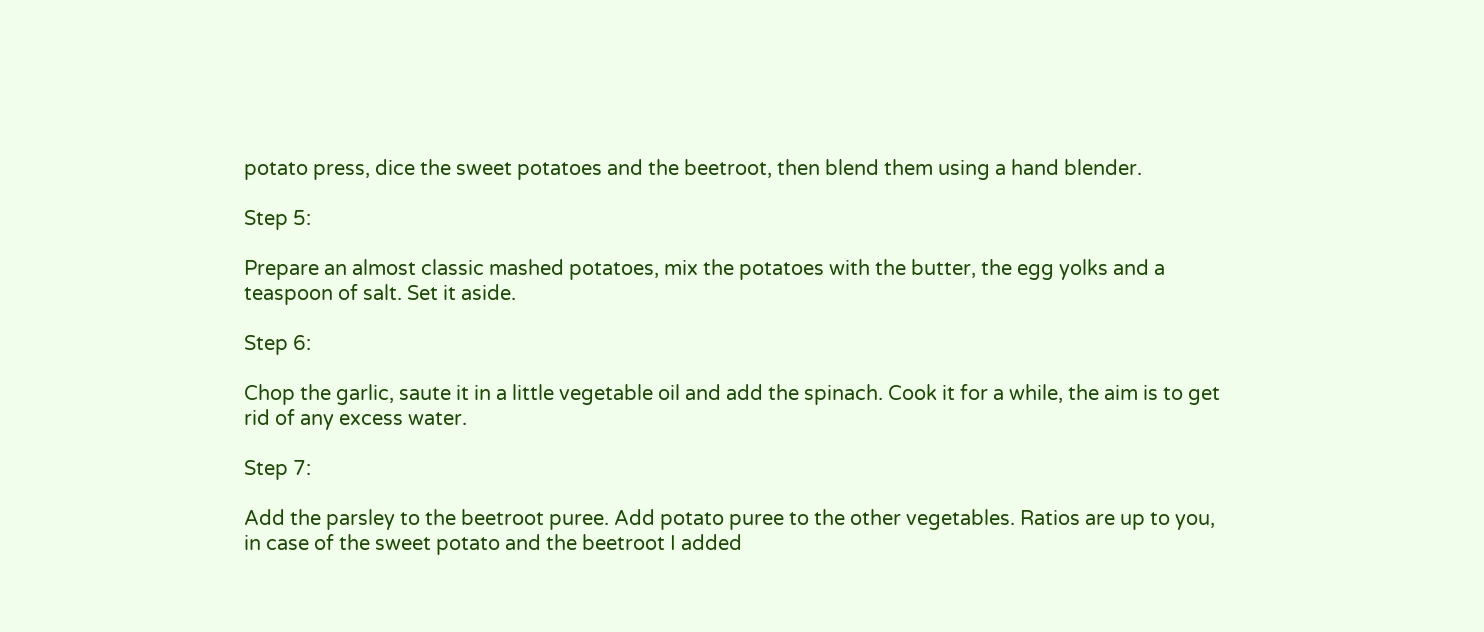potato press, dice the sweet potatoes and the beetroot, then blend them using a hand blender.

Step 5:

Prepare an almost classic mashed potatoes, mix the potatoes with the butter, the egg yolks and a teaspoon of salt. Set it aside.

Step 6:

Chop the garlic, saute it in a little vegetable oil and add the spinach. Cook it for a while, the aim is to get rid of any excess water.

Step 7:

Add the parsley to the beetroot puree. Add potato puree to the other vegetables. Ratios are up to you, in case of the sweet potato and the beetroot I added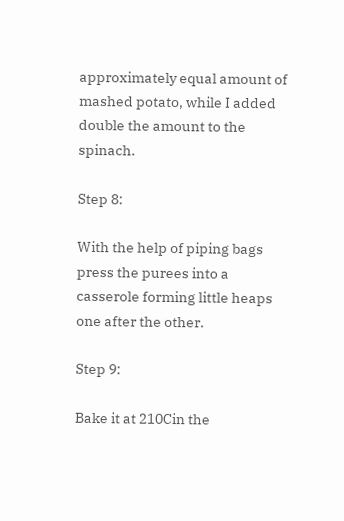approximately equal amount of mashed potato, while I added double the amount to the spinach.

Step 8:

With the help of piping bags press the purees into a casserole forming little heaps one after the other.

Step 9:

Bake it at 210Cin the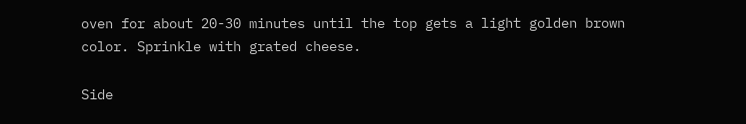oven for about 20-30 minutes until the top gets a light golden brown color. Sprinkle with grated cheese.

Side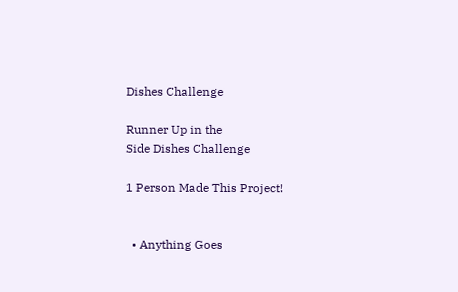Dishes Challenge

Runner Up in the
Side Dishes Challenge

1 Person Made This Project!


  • Anything Goes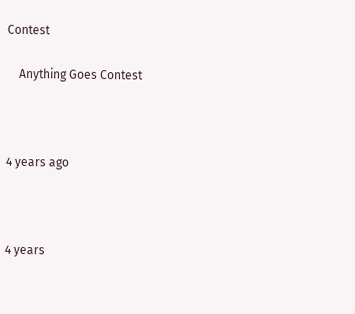Contest

    Anything Goes Contest



4 years ago



4 years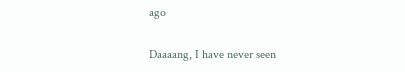ago

Daaaang, I have never seen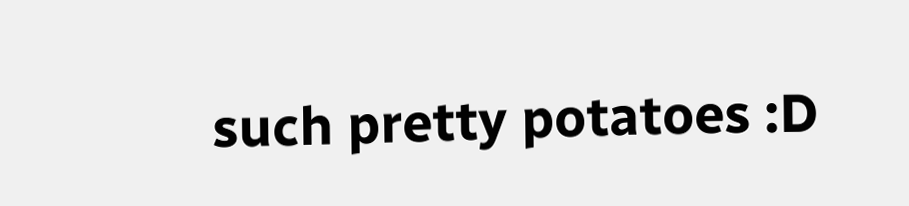such pretty potatoes :D